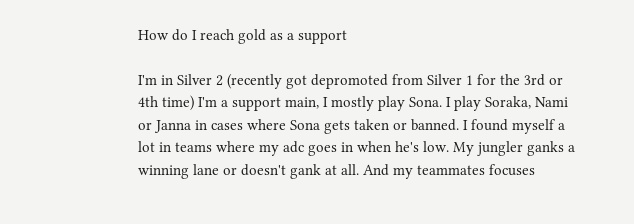How do I reach gold as a support

I'm in Silver 2 (recently got depromoted from Silver 1 for the 3rd or 4th time) I'm a support main, I mostly play Sona. I play Soraka, Nami or Janna in cases where Sona gets taken or banned. I found myself a lot in teams where my adc goes in when he's low. My jungler ganks a winning lane or doesn't gank at all. And my teammates focuses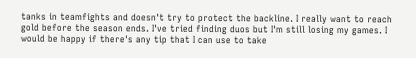tanks in teamfights and doesn't try to protect the backline. I really want to reach gold before the season ends. I've tried finding duos but I'm still losing my games. I would be happy if there's any tip that I can use to take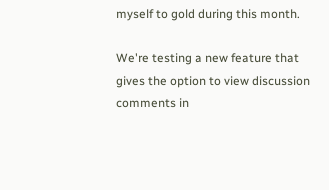myself to gold during this month.

We're testing a new feature that gives the option to view discussion comments in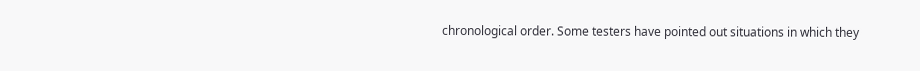chronological order. Some testers have pointed out situations in which they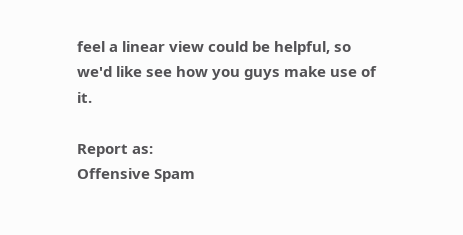feel a linear view could be helpful, so we'd like see how you guys make use of it.

Report as:
Offensive Spam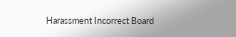Harassment Incorrect Board